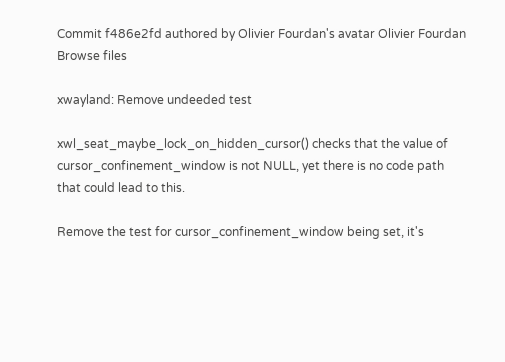Commit f486e2fd authored by Olivier Fourdan's avatar Olivier Fourdan
Browse files

xwayland: Remove undeeded test

xwl_seat_maybe_lock_on_hidden_cursor() checks that the value of
cursor_confinement_window is not NULL, yet there is no code path
that could lead to this.

Remove the test for cursor_confinement_window being set, it's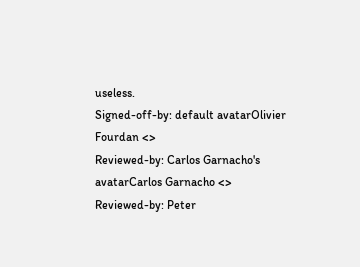useless.
Signed-off-by: default avatarOlivier Fourdan <>
Reviewed-by: Carlos Garnacho's avatarCarlos Garnacho <>
Reviewed-by: Peter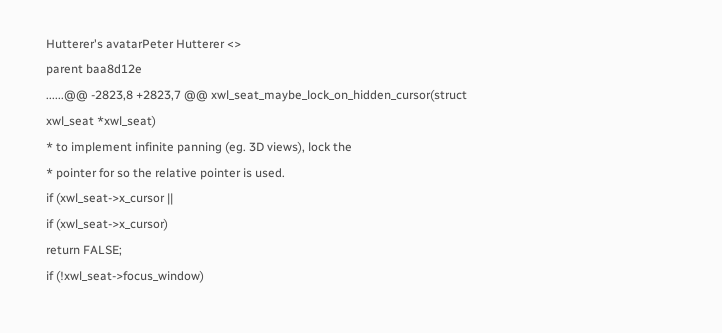Hutterer's avatarPeter Hutterer <>
parent baa8d12e
......@@ -2823,8 +2823,7 @@ xwl_seat_maybe_lock_on_hidden_cursor(struct xwl_seat *xwl_seat)
* to implement infinite panning (eg. 3D views), lock the
* pointer for so the relative pointer is used.
if (xwl_seat->x_cursor ||
if (xwl_seat->x_cursor)
return FALSE;
if (!xwl_seat->focus_window)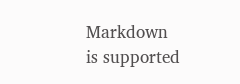Markdown is supported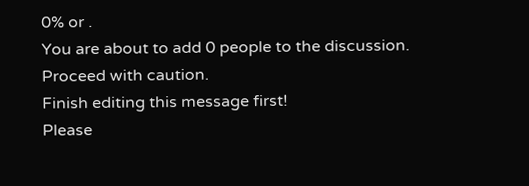0% or .
You are about to add 0 people to the discussion. Proceed with caution.
Finish editing this message first!
Please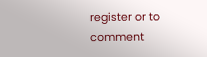register or to comment